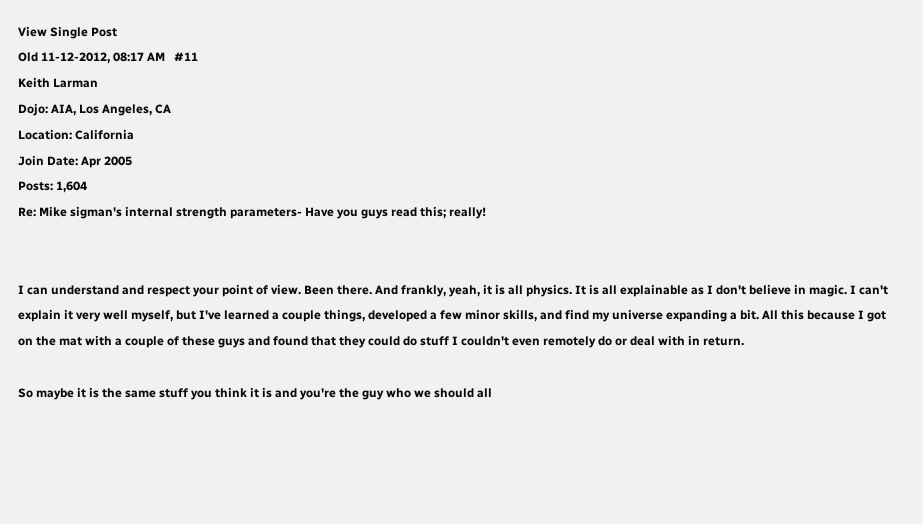View Single Post
Old 11-12-2012, 08:17 AM   #11
Keith Larman
Dojo: AIA, Los Angeles, CA
Location: California
Join Date: Apr 2005
Posts: 1,604
Re: Mike sigman's internal strength parameters- Have you guys read this; really!


I can understand and respect your point of view. Been there. And frankly, yeah, it is all physics. It is all explainable as I don't believe in magic. I can't explain it very well myself, but I've learned a couple things, developed a few minor skills, and find my universe expanding a bit. All this because I got on the mat with a couple of these guys and found that they could do stuff I couldn't even remotely do or deal with in return.

So maybe it is the same stuff you think it is and you're the guy who we should all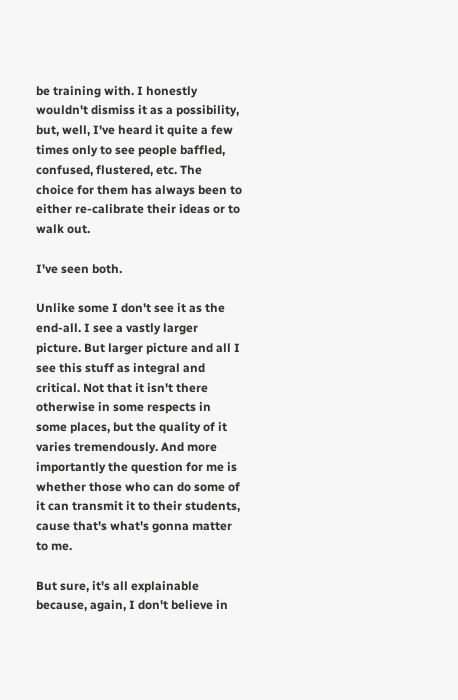be training with. I honestly wouldn't dismiss it as a possibility, but, well, I've heard it quite a few times only to see people baffled, confused, flustered, etc. The choice for them has always been to either re-calibrate their ideas or to walk out.

I've seen both.

Unlike some I don't see it as the end-all. I see a vastly larger picture. But larger picture and all I see this stuff as integral and critical. Not that it isn't there otherwise in some respects in some places, but the quality of it varies tremendously. And more importantly the question for me is whether those who can do some of it can transmit it to their students, cause that's what's gonna matter to me.

But sure, it's all explainable because, again, I don't believe in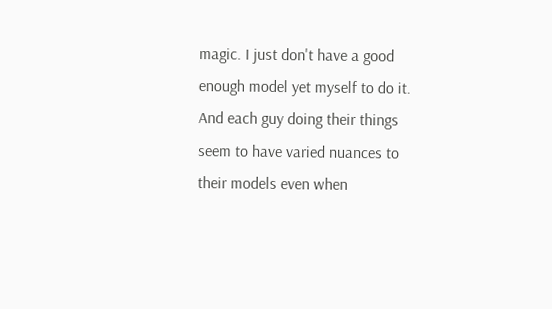magic. I just don't have a good enough model yet myself to do it. And each guy doing their things seem to have varied nuances to their models even when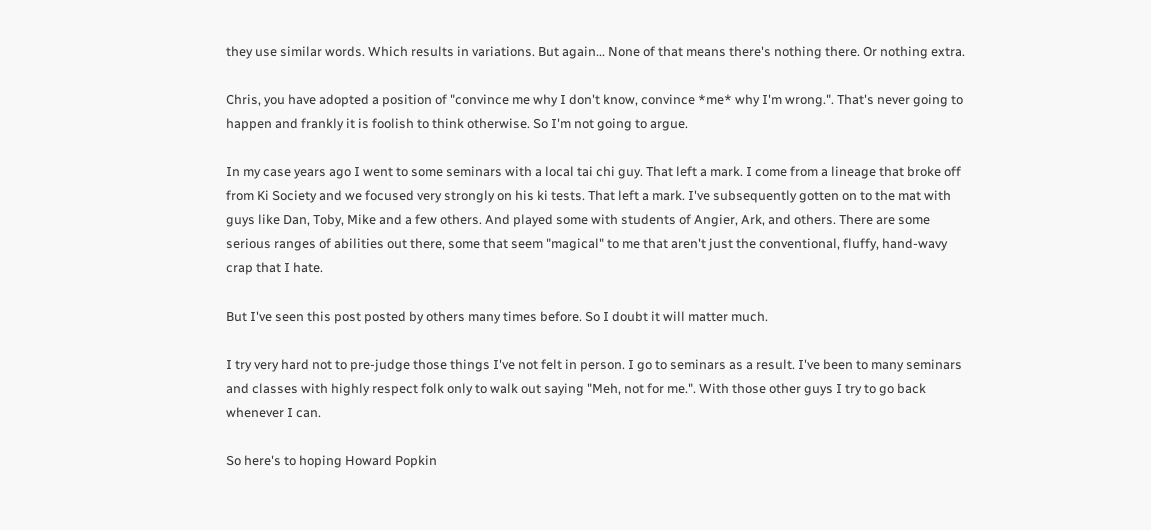they use similar words. Which results in variations. But again... None of that means there's nothing there. Or nothing extra.

Chris, you have adopted a position of "convince me why I don't know, convince *me* why I'm wrong.". That's never going to happen and frankly it is foolish to think otherwise. So I'm not going to argue.

In my case years ago I went to some seminars with a local tai chi guy. That left a mark. I come from a lineage that broke off from Ki Society and we focused very strongly on his ki tests. That left a mark. I've subsequently gotten on to the mat with guys like Dan, Toby, Mike and a few others. And played some with students of Angier, Ark, and others. There are some serious ranges of abilities out there, some that seem "magical" to me that aren't just the conventional, fluffy, hand-wavy crap that I hate.

But I've seen this post posted by others many times before. So I doubt it will matter much.

I try very hard not to pre-judge those things I've not felt in person. I go to seminars as a result. I've been to many seminars and classes with highly respect folk only to walk out saying "Meh, not for me.". With those other guys I try to go back whenever I can.

So here's to hoping Howard Popkin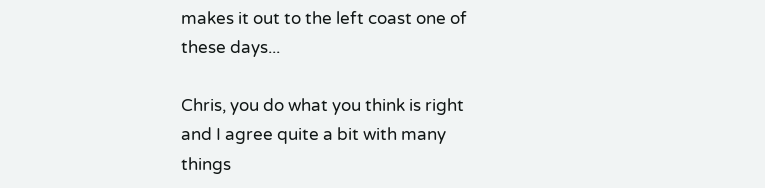makes it out to the left coast one of these days...

Chris, you do what you think is right and I agree quite a bit with many things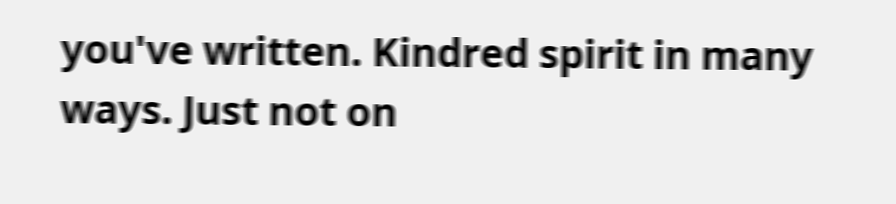you've written. Kindred spirit in many ways. Just not on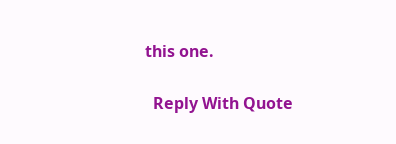this one.

  Reply With Quote